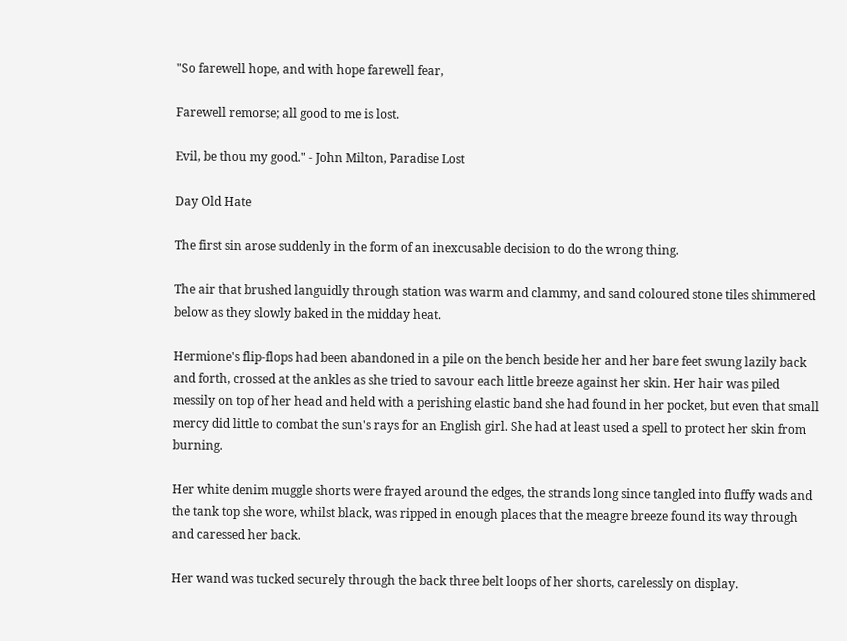"So farewell hope, and with hope farewell fear,

Farewell remorse; all good to me is lost.

Evil, be thou my good." - John Milton, Paradise Lost

Day Old Hate

The first sin arose suddenly in the form of an inexcusable decision to do the wrong thing.

The air that brushed languidly through station was warm and clammy, and sand coloured stone tiles shimmered below as they slowly baked in the midday heat.

Hermione's flip-flops had been abandoned in a pile on the bench beside her and her bare feet swung lazily back and forth, crossed at the ankles as she tried to savour each little breeze against her skin. Her hair was piled messily on top of her head and held with a perishing elastic band she had found in her pocket, but even that small mercy did little to combat the sun's rays for an English girl. She had at least used a spell to protect her skin from burning.

Her white denim muggle shorts were frayed around the edges, the strands long since tangled into fluffy wads and the tank top she wore, whilst black, was ripped in enough places that the meagre breeze found its way through and caressed her back.

Her wand was tucked securely through the back three belt loops of her shorts, carelessly on display.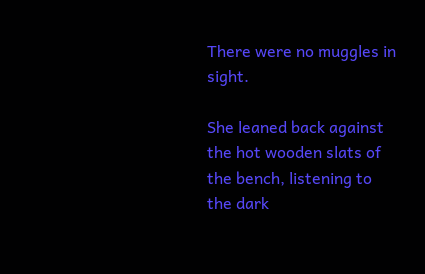There were no muggles in sight.

She leaned back against the hot wooden slats of the bench, listening to the dark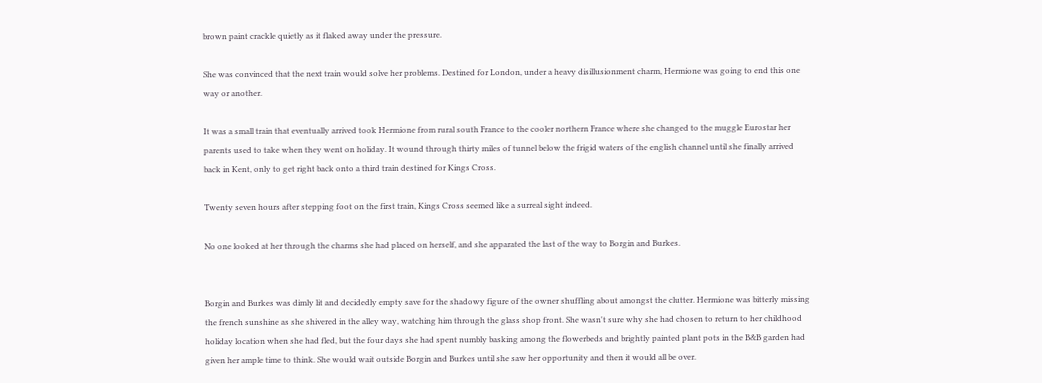brown paint crackle quietly as it flaked away under the pressure.

She was convinced that the next train would solve her problems. Destined for London, under a heavy disillusionment charm, Hermione was going to end this one way or another.

It was a small train that eventually arrived took Hermione from rural south France to the cooler northern France where she changed to the muggle Eurostar her parents used to take when they went on holiday. It wound through thirty miles of tunnel below the frigid waters of the english channel until she finally arrived back in Kent, only to get right back onto a third train destined for Kings Cross.

Twenty seven hours after stepping foot on the first train, Kings Cross seemed like a surreal sight indeed.

No one looked at her through the charms she had placed on herself, and she apparated the last of the way to Borgin and Burkes.


Borgin and Burkes was dimly lit and decidedly empty save for the shadowy figure of the owner shuffling about amongst the clutter. Hermione was bitterly missing the french sunshine as she shivered in the alley way, watching him through the glass shop front. She wasn't sure why she had chosen to return to her childhood holiday location when she had fled, but the four days she had spent numbly basking among the flowerbeds and brightly painted plant pots in the B&B garden had given her ample time to think. She would wait outside Borgin and Burkes until she saw her opportunity and then it would all be over.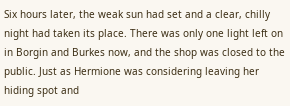Six hours later, the weak sun had set and a clear, chilly night had taken its place. There was only one light left on in Borgin and Burkes now, and the shop was closed to the public. Just as Hermione was considering leaving her hiding spot and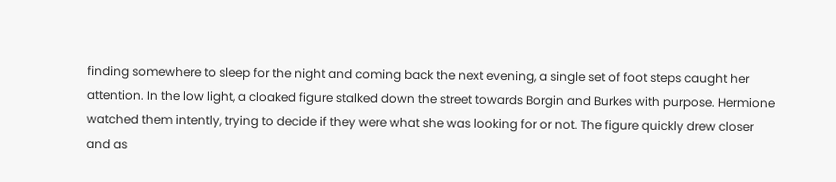finding somewhere to sleep for the night and coming back the next evening, a single set of foot steps caught her attention. In the low light, a cloaked figure stalked down the street towards Borgin and Burkes with purpose. Hermione watched them intently, trying to decide if they were what she was looking for or not. The figure quickly drew closer and as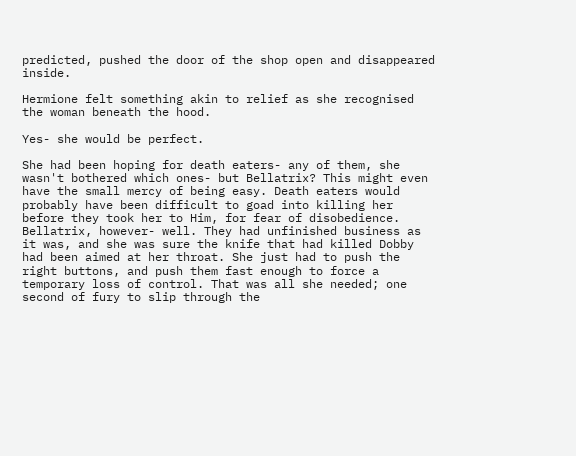predicted, pushed the door of the shop open and disappeared inside.

Hermione felt something akin to relief as she recognised the woman beneath the hood.

Yes- she would be perfect.

She had been hoping for death eaters- any of them, she wasn't bothered which ones- but Bellatrix? This might even have the small mercy of being easy. Death eaters would probably have been difficult to goad into killing her before they took her to Him, for fear of disobedience. Bellatrix, however- well. They had unfinished business as it was, and she was sure the knife that had killed Dobby had been aimed at her throat. She just had to push the right buttons, and push them fast enough to force a temporary loss of control. That was all she needed; one second of fury to slip through the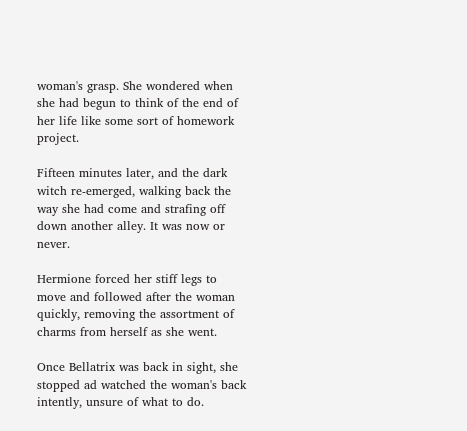woman's grasp. She wondered when she had begun to think of the end of her life like some sort of homework project.

Fifteen minutes later, and the dark witch re-emerged, walking back the way she had come and strafing off down another alley. It was now or never.

Hermione forced her stiff legs to move and followed after the woman quickly, removing the assortment of charms from herself as she went.

Once Bellatrix was back in sight, she stopped ad watched the woman's back intently, unsure of what to do.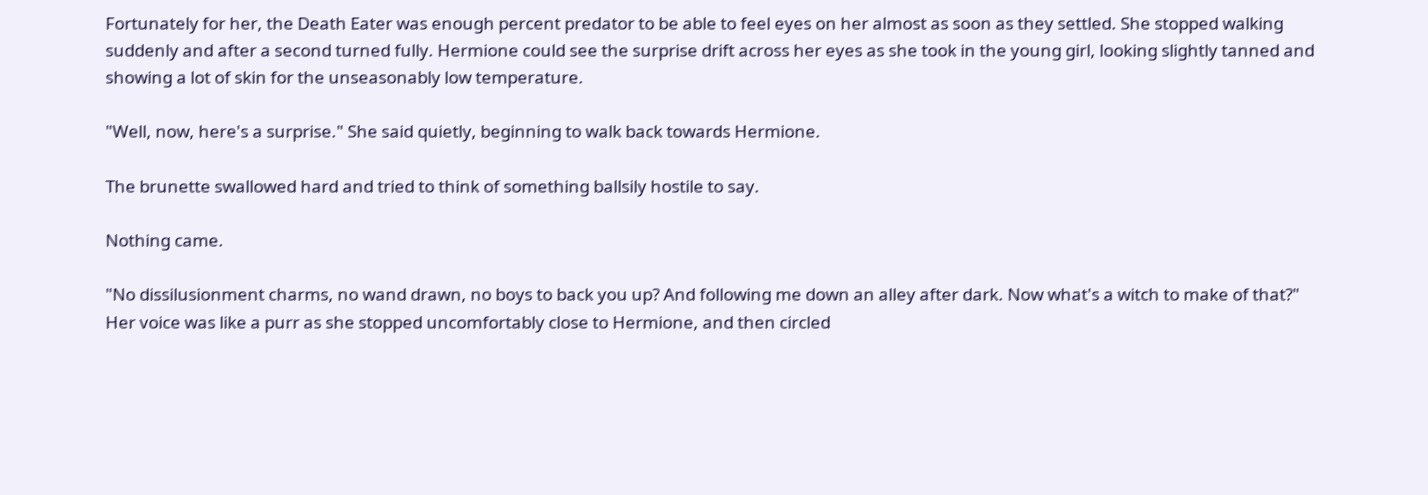Fortunately for her, the Death Eater was enough percent predator to be able to feel eyes on her almost as soon as they settled. She stopped walking suddenly and after a second turned fully. Hermione could see the surprise drift across her eyes as she took in the young girl, looking slightly tanned and showing a lot of skin for the unseasonably low temperature.

"Well, now, here's a surprise." She said quietly, beginning to walk back towards Hermione.

The brunette swallowed hard and tried to think of something ballsily hostile to say.

Nothing came.

"No dissilusionment charms, no wand drawn, no boys to back you up? And following me down an alley after dark. Now what's a witch to make of that?" Her voice was like a purr as she stopped uncomfortably close to Hermione, and then circled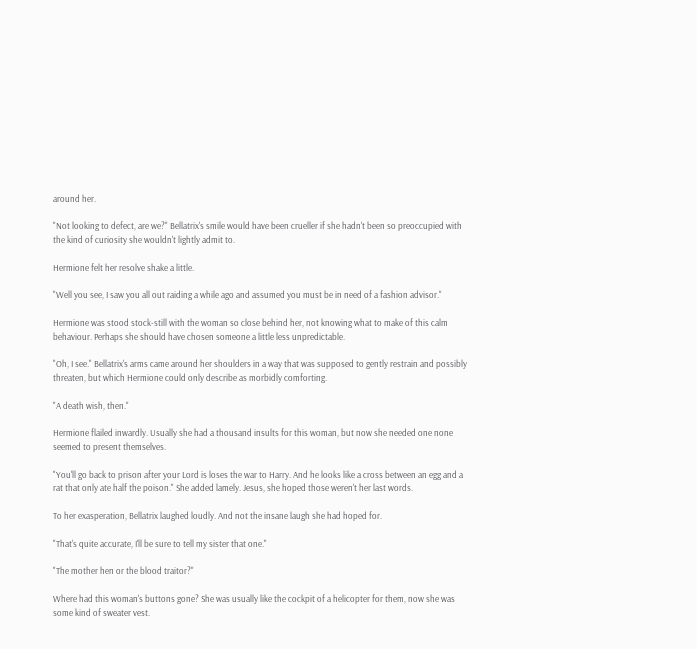around her.

"Not looking to defect, are we?" Bellatrix's smile would have been crueller if she hadn't been so preoccupied with the kind of curiosity she wouldn't lightly admit to.

Hermione felt her resolve shake a little.

"Well you see, I saw you all out raiding a while ago and assumed you must be in need of a fashion advisor."

Hermione was stood stock-still with the woman so close behind her, not knowing what to make of this calm behaviour. Perhaps she should have chosen someone a little less unpredictable.

"Oh, I see." Bellatrix's arms came around her shoulders in a way that was supposed to gently restrain and possibly threaten, but which Hermione could only describe as morbidly comforting.

"A death wish, then."

Hermione flailed inwardly. Usually she had a thousand insults for this woman, but now she needed one none seemed to present themselves.

"You'll go back to prison after your Lord is loses the war to Harry. And he looks like a cross between an egg and a rat that only ate half the poison." She added lamely. Jesus, she hoped those weren't her last words.

To her exasperation, Bellatrix laughed loudly. And not the insane laugh she had hoped for.

"That's quite accurate, I'll be sure to tell my sister that one."

"The mother hen or the blood traitor?"

Where had this woman's buttons gone? She was usually like the cockpit of a helicopter for them, now she was some kind of sweater vest.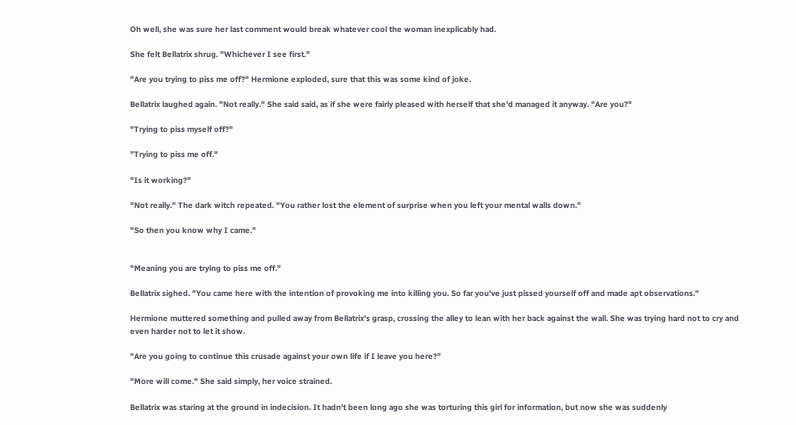Oh well, she was sure her last comment would break whatever cool the woman inexplicably had.

She felt Bellatrix shrug. "Whichever I see first."

"Are you trying to piss me off?" Hermione exploded, sure that this was some kind of joke.

Bellatrix laughed again. "Not really." She said said, as if she were fairly pleased with herself that she'd managed it anyway. "Are you?"

"Trying to piss myself off?"

"Trying to piss me off."

"Is it working?"

"Not really." The dark witch repeated. "You rather lost the element of surprise when you left your mental walls down."

"So then you know why I came."


"Meaning you are trying to piss me off."

Bellatrix sighed. "You came here with the intention of provoking me into killing you. So far you've just pissed yourself off and made apt observations."

Hermione muttered something and pulled away from Bellatrix's grasp, crossing the alley to lean with her back against the wall. She was trying hard not to cry and even harder not to let it show.

"Are you going to continue this crusade against your own life if I leave you here?"

"More will come." She said simply, her voice strained.

Bellatrix was staring at the ground in indecision. It hadn't been long ago she was torturing this girl for information, but now she was suddenly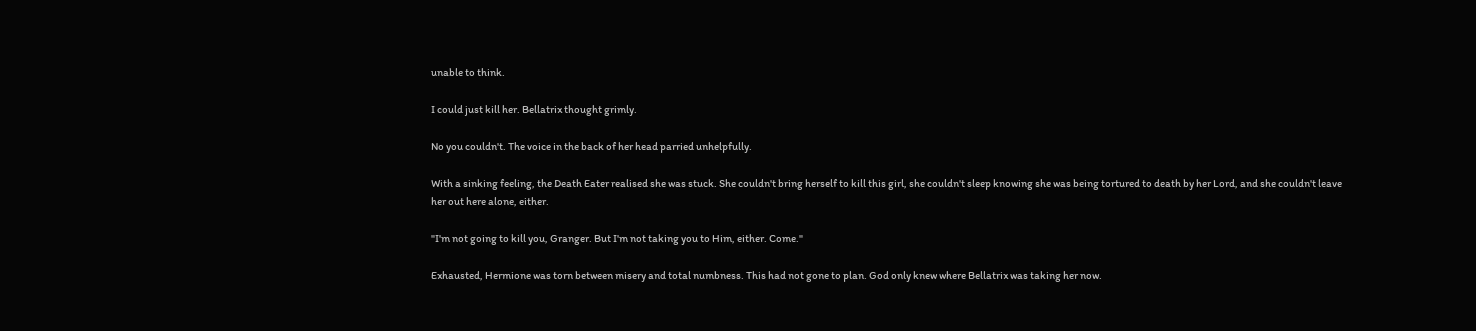unable to think.

I could just kill her. Bellatrix thought grimly.

No you couldn't. The voice in the back of her head parried unhelpfully.

With a sinking feeling, the Death Eater realised she was stuck. She couldn't bring herself to kill this girl, she couldn't sleep knowing she was being tortured to death by her Lord, and she couldn't leave her out here alone, either.

"I'm not going to kill you, Granger. But I'm not taking you to Him, either. Come."

Exhausted, Hermione was torn between misery and total numbness. This had not gone to plan. God only knew where Bellatrix was taking her now.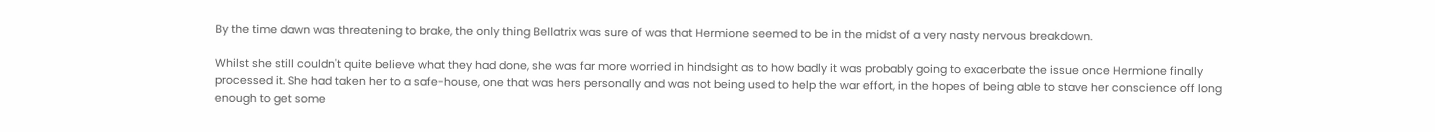By the time dawn was threatening to brake, the only thing Bellatrix was sure of was that Hermione seemed to be in the midst of a very nasty nervous breakdown.

Whilst she still couldn't quite believe what they had done, she was far more worried in hindsight as to how badly it was probably going to exacerbate the issue once Hermione finally processed it. She had taken her to a safe-house, one that was hers personally and was not being used to help the war effort, in the hopes of being able to stave her conscience off long enough to get some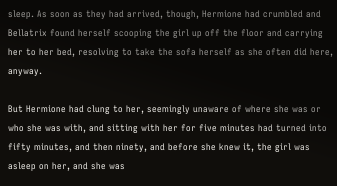sleep. As soon as they had arrived, though, Hermione had crumbled and Bellatrix found herself scooping the girl up off the floor and carrying her to her bed, resolving to take the sofa herself as she often did here, anyway.

But Hermione had clung to her, seemingly unaware of where she was or who she was with, and sitting with her for five minutes had turned into fifty minutes, and then ninety, and before she knew it, the girl was asleep on her, and she was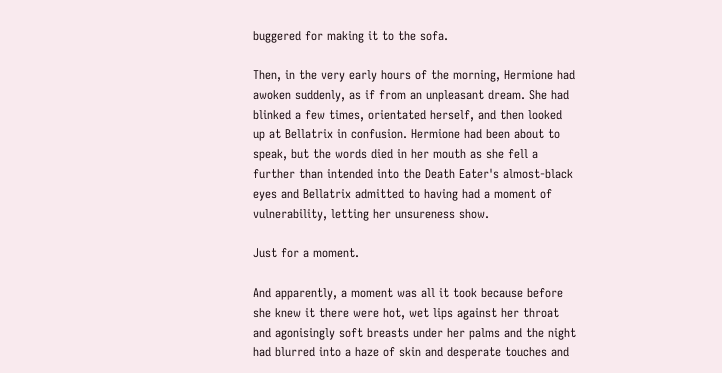buggered for making it to the sofa.

Then, in the very early hours of the morning, Hermione had awoken suddenly, as if from an unpleasant dream. She had blinked a few times, orientated herself, and then looked up at Bellatrix in confusion. Hermione had been about to speak, but the words died in her mouth as she fell a further than intended into the Death Eater's almost-black eyes and Bellatrix admitted to having had a moment of vulnerability, letting her unsureness show.

Just for a moment.

And apparently, a moment was all it took because before she knew it there were hot, wet lips against her throat and agonisingly soft breasts under her palms and the night had blurred into a haze of skin and desperate touches and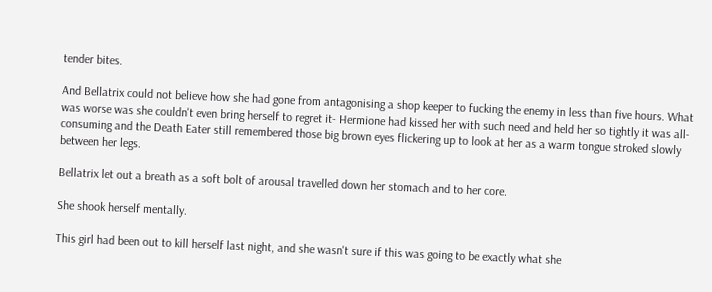tender bites.

And Bellatrix could not believe how she had gone from antagonising a shop keeper to fucking the enemy in less than five hours. What was worse was she couldn't even bring herself to regret it- Hermione had kissed her with such need and held her so tightly it was all-consuming and the Death Eater still remembered those big brown eyes flickering up to look at her as a warm tongue stroked slowly between her legs.

Bellatrix let out a breath as a soft bolt of arousal travelled down her stomach and to her core.

She shook herself mentally.

This girl had been out to kill herself last night, and she wasn't sure if this was going to be exactly what she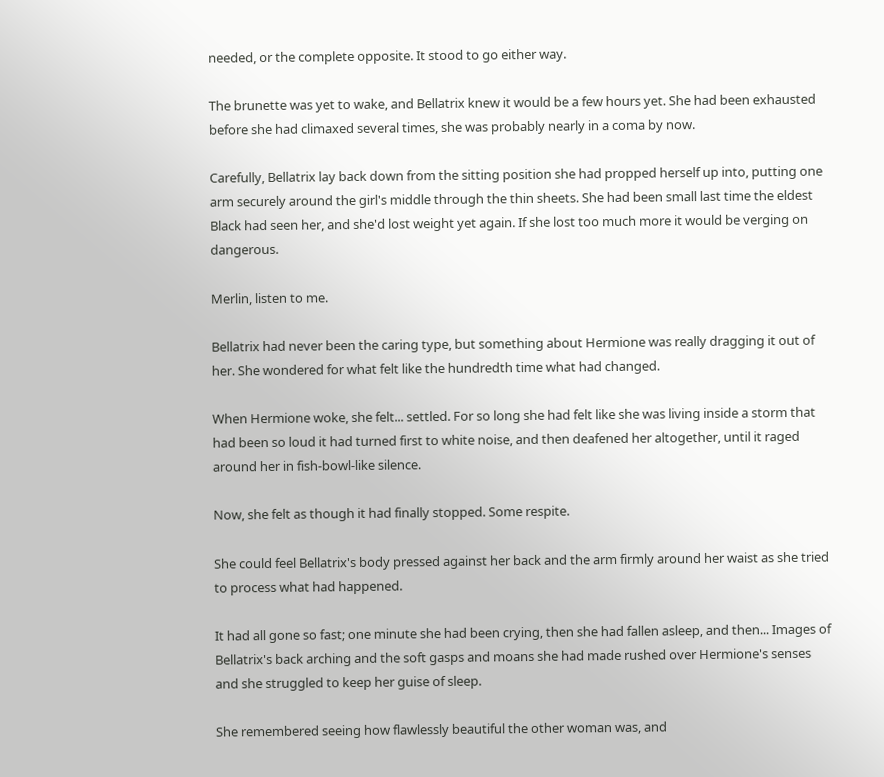needed, or the complete opposite. It stood to go either way.

The brunette was yet to wake, and Bellatrix knew it would be a few hours yet. She had been exhausted before she had climaxed several times, she was probably nearly in a coma by now.

Carefully, Bellatrix lay back down from the sitting position she had propped herself up into, putting one arm securely around the girl's middle through the thin sheets. She had been small last time the eldest Black had seen her, and she'd lost weight yet again. If she lost too much more it would be verging on dangerous.

Merlin, listen to me.

Bellatrix had never been the caring type, but something about Hermione was really dragging it out of her. She wondered for what felt like the hundredth time what had changed.

When Hermione woke, she felt... settled. For so long she had felt like she was living inside a storm that had been so loud it had turned first to white noise, and then deafened her altogether, until it raged around her in fish-bowl-like silence.

Now, she felt as though it had finally stopped. Some respite.

She could feel Bellatrix's body pressed against her back and the arm firmly around her waist as she tried to process what had happened.

It had all gone so fast; one minute she had been crying, then she had fallen asleep, and then... Images of Bellatrix's back arching and the soft gasps and moans she had made rushed over Hermione's senses and she struggled to keep her guise of sleep.

She remembered seeing how flawlessly beautiful the other woman was, and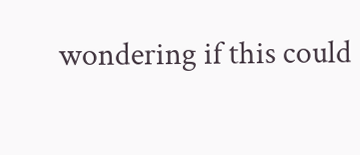wondering if this could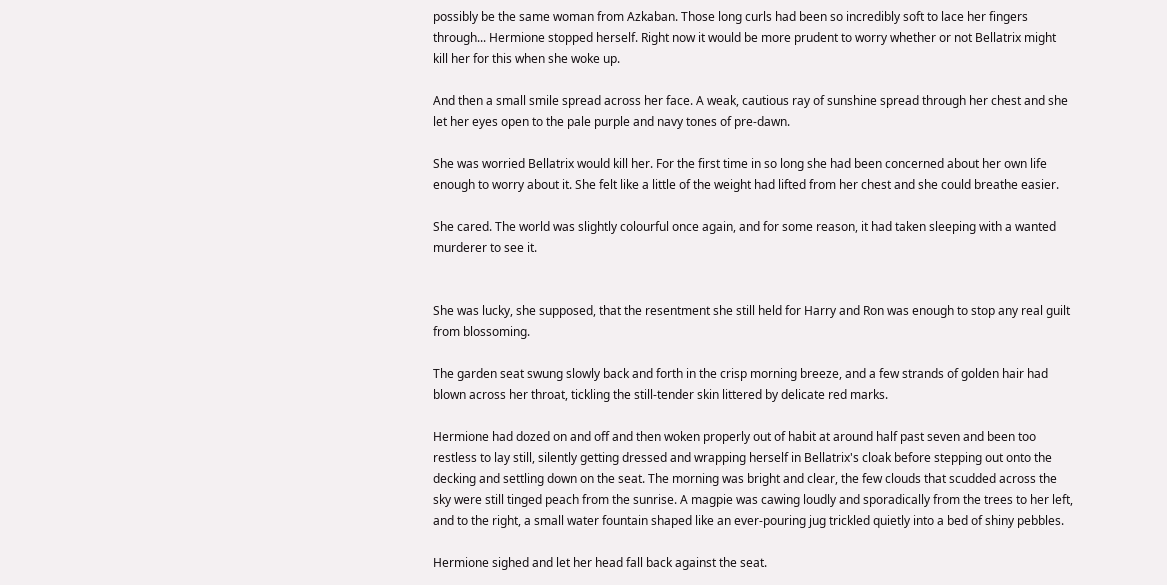possibly be the same woman from Azkaban. Those long curls had been so incredibly soft to lace her fingers through... Hermione stopped herself. Right now it would be more prudent to worry whether or not Bellatrix might kill her for this when she woke up.

And then a small smile spread across her face. A weak, cautious ray of sunshine spread through her chest and she let her eyes open to the pale purple and navy tones of pre-dawn.

She was worried Bellatrix would kill her. For the first time in so long she had been concerned about her own life enough to worry about it. She felt like a little of the weight had lifted from her chest and she could breathe easier.

She cared. The world was slightly colourful once again, and for some reason, it had taken sleeping with a wanted murderer to see it.


She was lucky, she supposed, that the resentment she still held for Harry and Ron was enough to stop any real guilt from blossoming.

The garden seat swung slowly back and forth in the crisp morning breeze, and a few strands of golden hair had blown across her throat, tickling the still-tender skin littered by delicate red marks.

Hermione had dozed on and off and then woken properly out of habit at around half past seven and been too restless to lay still, silently getting dressed and wrapping herself in Bellatrix's cloak before stepping out onto the decking and settling down on the seat. The morning was bright and clear, the few clouds that scudded across the sky were still tinged peach from the sunrise. A magpie was cawing loudly and sporadically from the trees to her left, and to the right, a small water fountain shaped like an ever-pouring jug trickled quietly into a bed of shiny pebbles.

Hermione sighed and let her head fall back against the seat.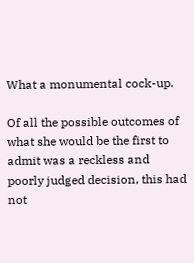What a monumental cock-up.

Of all the possible outcomes of what she would be the first to admit was a reckless and poorly judged decision, this had not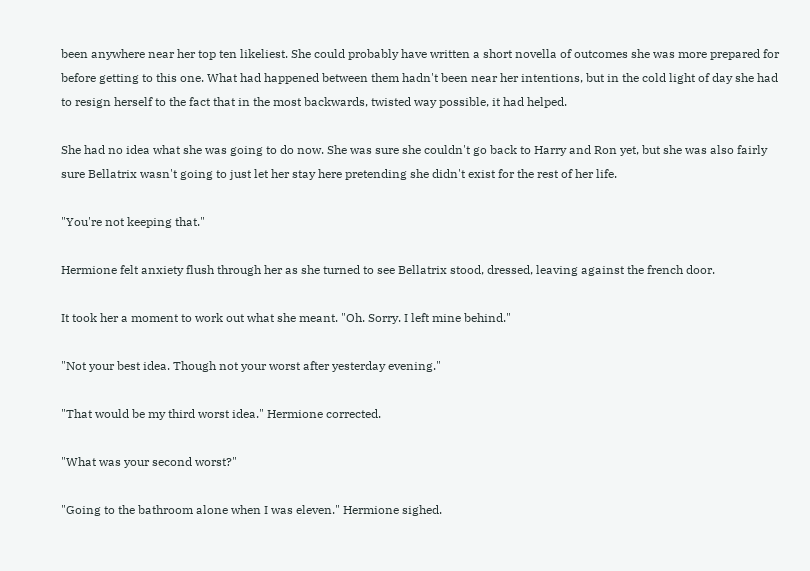been anywhere near her top ten likeliest. She could probably have written a short novella of outcomes she was more prepared for before getting to this one. What had happened between them hadn't been near her intentions, but in the cold light of day she had to resign herself to the fact that in the most backwards, twisted way possible, it had helped.

She had no idea what she was going to do now. She was sure she couldn't go back to Harry and Ron yet, but she was also fairly sure Bellatrix wasn't going to just let her stay here pretending she didn't exist for the rest of her life.

"You're not keeping that."

Hermione felt anxiety flush through her as she turned to see Bellatrix stood, dressed, leaving against the french door.

It took her a moment to work out what she meant. "Oh. Sorry. I left mine behind."

"Not your best idea. Though not your worst after yesterday evening."

"That would be my third worst idea." Hermione corrected.

"What was your second worst?"

"Going to the bathroom alone when I was eleven." Hermione sighed.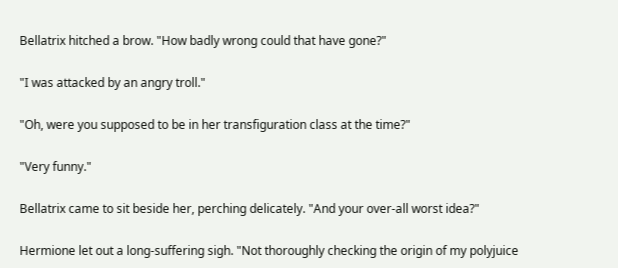Bellatrix hitched a brow. "How badly wrong could that have gone?"

"I was attacked by an angry troll."

"Oh, were you supposed to be in her transfiguration class at the time?"

"Very funny."

Bellatrix came to sit beside her, perching delicately. "And your over-all worst idea?"

Hermione let out a long-suffering sigh. "Not thoroughly checking the origin of my polyjuice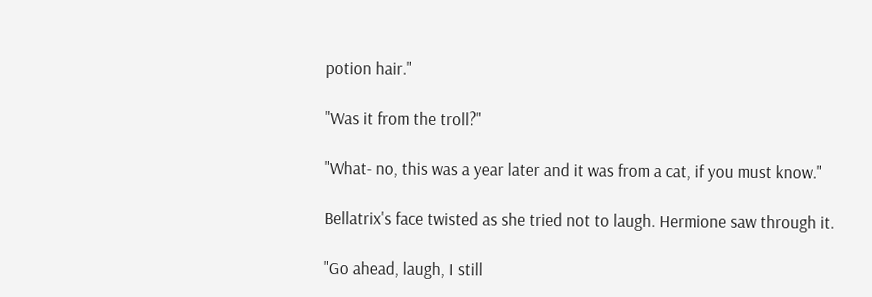potion hair."

"Was it from the troll?"

"What- no, this was a year later and it was from a cat, if you must know."

Bellatrix's face twisted as she tried not to laugh. Hermione saw through it.

"Go ahead, laugh, I still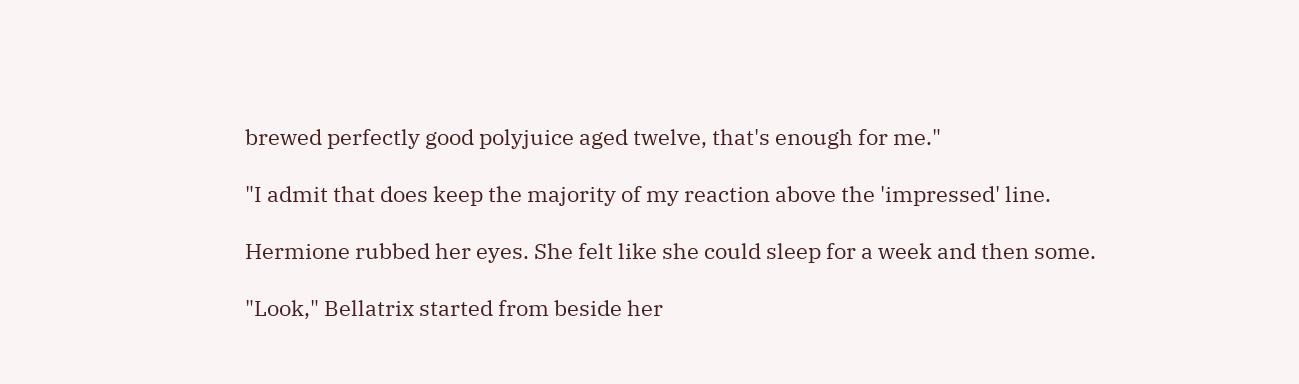brewed perfectly good polyjuice aged twelve, that's enough for me."

"I admit that does keep the majority of my reaction above the 'impressed' line.

Hermione rubbed her eyes. She felt like she could sleep for a week and then some.

"Look," Bellatrix started from beside her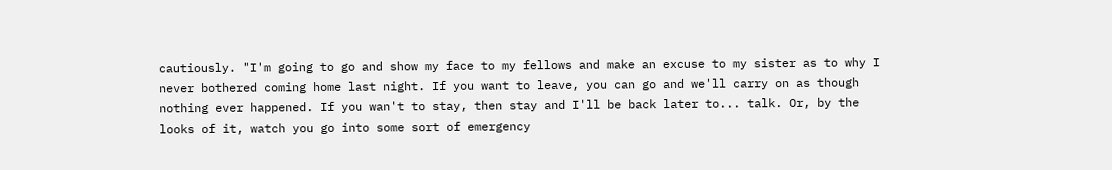cautiously. "I'm going to go and show my face to my fellows and make an excuse to my sister as to why I never bothered coming home last night. If you want to leave, you can go and we'll carry on as though nothing ever happened. If you wan't to stay, then stay and I'll be back later to... talk. Or, by the looks of it, watch you go into some sort of emergency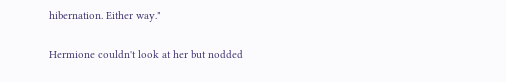hibernation. Either way."

Hermione couldn't look at her but nodded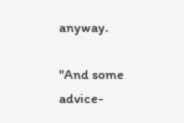anyway.

"And some advice-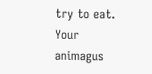try to eat. Your animagus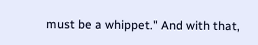must be a whippet." And with that,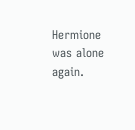Hermione was alone again.